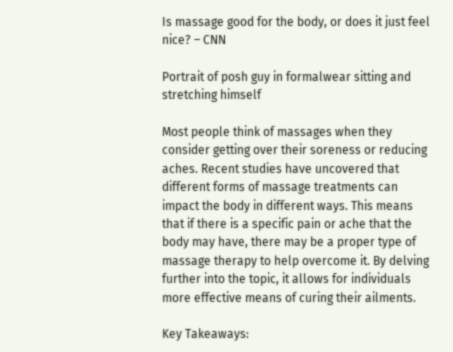Is massage good for the body, or does it just feel nice? – CNN

Portrait of posh guy in formalwear sitting and stretching himself

Most people think of massages when they consider getting over their soreness or reducing aches. Recent studies have uncovered that different forms of massage treatments can impact the body in different ways. This means that if there is a specific pain or ache that the body may have, there may be a proper type of massage therapy to help overcome it. By delving further into the topic, it allows for individuals more effective means of curing their ailments.

Key Takeaways: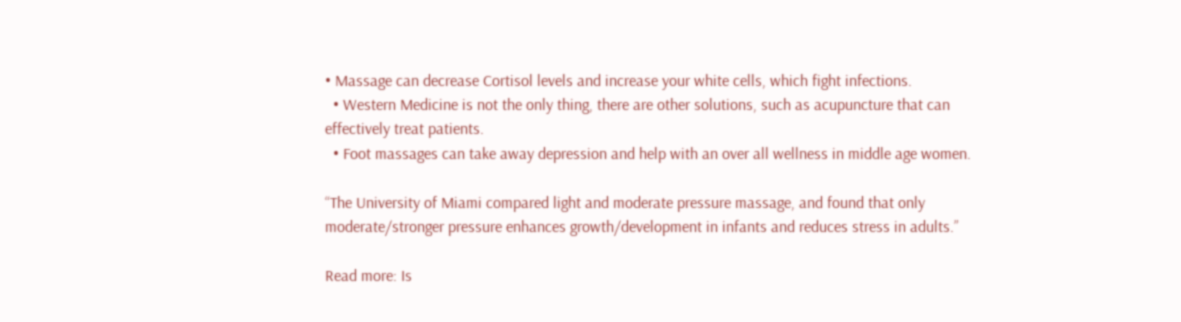• Massage can decrease Cortisol levels and increase your white cells, which fight infections.
  • Western Medicine is not the only thing, there are other solutions, such as acupuncture that can effectively treat patients.
  • Foot massages can take away depression and help with an over all wellness in middle age women.

“The University of Miami compared light and moderate pressure massage, and found that only moderate/stronger pressure enhances growth/development in infants and reduces stress in adults.”

Read more: Is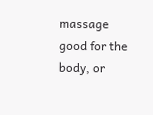massage good for the body, or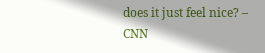does it just feel nice? – CNN